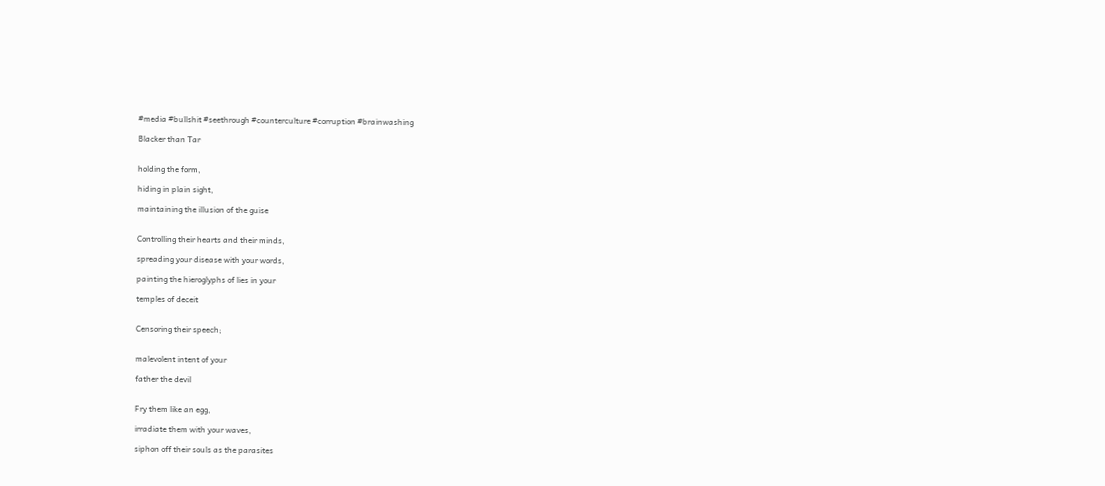#media #bullshit #seethrough #counterculture #corruption #brainwashing

Blacker than Tar


holding the form,

hiding in plain sight,

maintaining the illusion of the guise


Controlling their hearts and their minds,

spreading your disease with your words,

painting the hieroglyphs of lies in your

temples of deceit


Censoring their speech;


malevolent intent of your

father the devil


Fry them like an egg,

irradiate them with your waves,

siphon off their souls as the parasites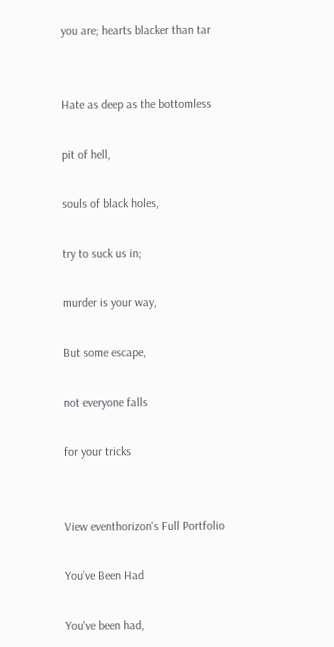you are; hearts blacker than tar


Hate as deep as the bottomless

pit of hell,

souls of black holes,

try to suck us in;

murder is your way,

But some escape,

not everyone falls

for your tricks


View eventhorizon's Full Portfolio

You’ve Been Had

You've been had,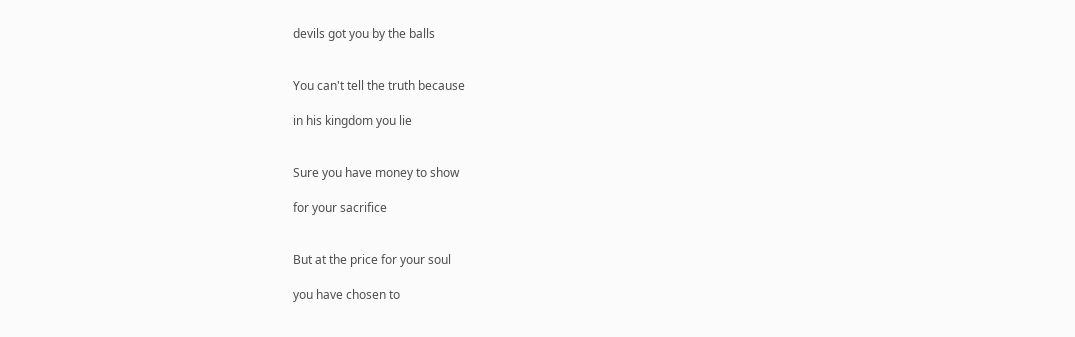devils got you by the balls


You can't tell the truth because

in his kingdom you lie


Sure you have money to show

for your sacrifice


But at the price for your soul

you have chosen to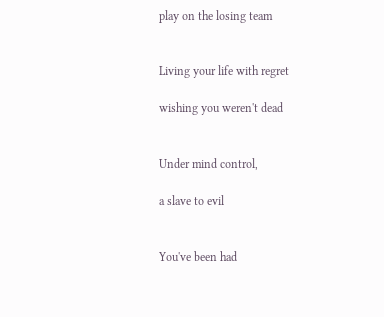play on the losing team


Living your life with regret

wishing you weren't dead


Under mind control,

a slave to evil


You've been had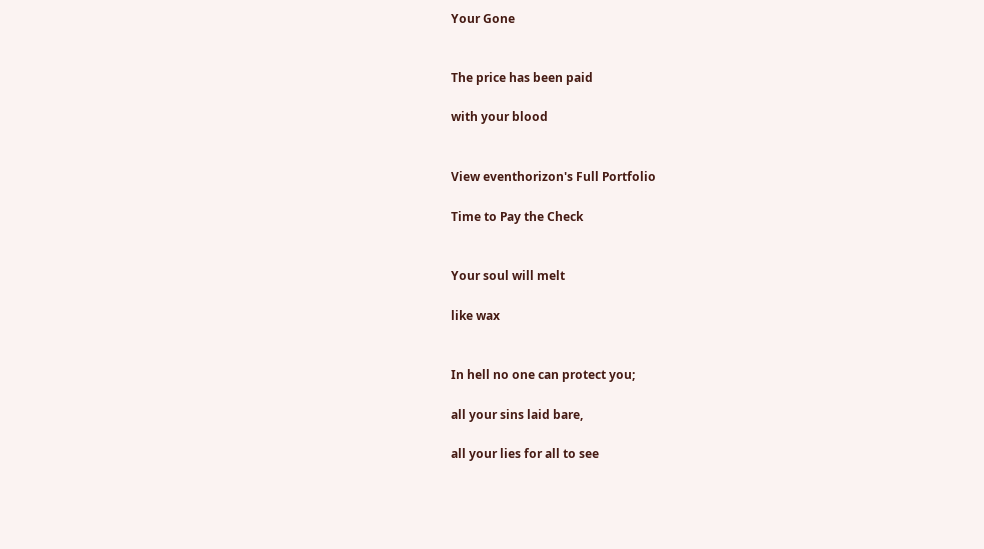Your Gone


The price has been paid

with your blood


View eventhorizon's Full Portfolio

Time to Pay the Check


Your soul will melt

like wax


In hell no one can protect you;

all your sins laid bare,

all your lies for all to see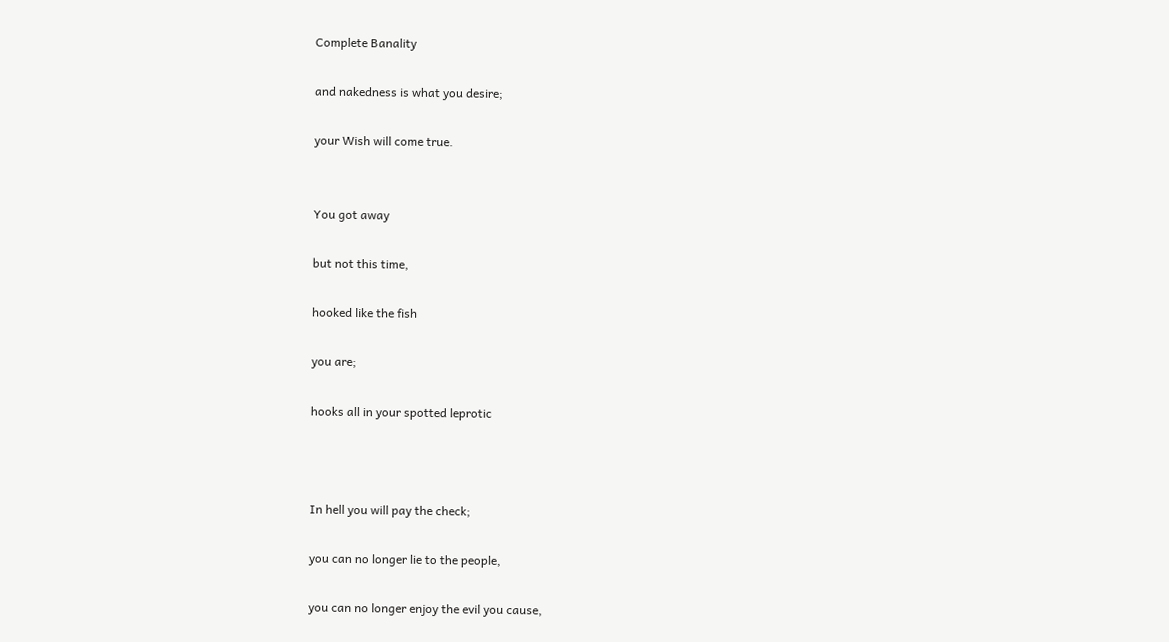Complete Banality

and nakedness is what you desire;

your Wish will come true.


You got away

but not this time,

hooked like the fish

you are;

hooks all in your spotted leprotic



In hell you will pay the check;

you can no longer lie to the people,

you can no longer enjoy the evil you cause,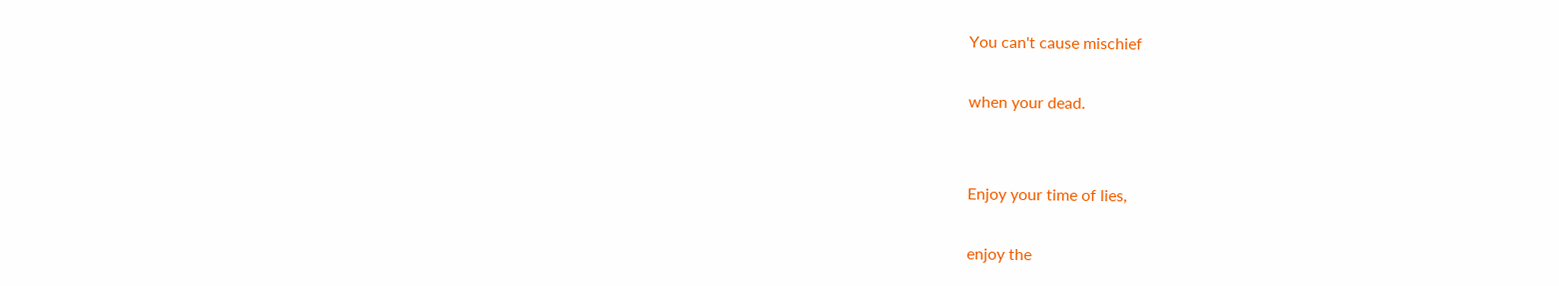You can't cause mischief

when your dead.


Enjoy your time of lies,

enjoy the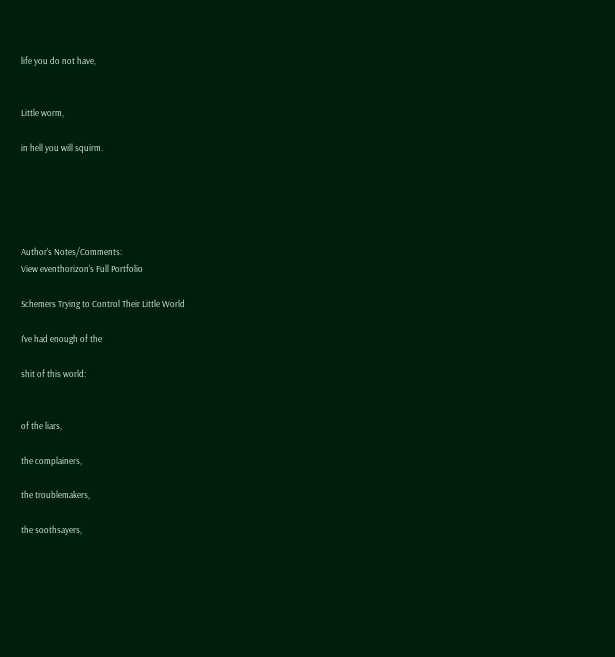life you do not have,


Little worm,

in hell you will squirm.





Author's Notes/Comments:
View eventhorizon's Full Portfolio

Schemers Trying to Control Their Little World

I've had enough of the

shit of this world:


of the liars,

the complainers,

the troublemakers,

the soothsayers,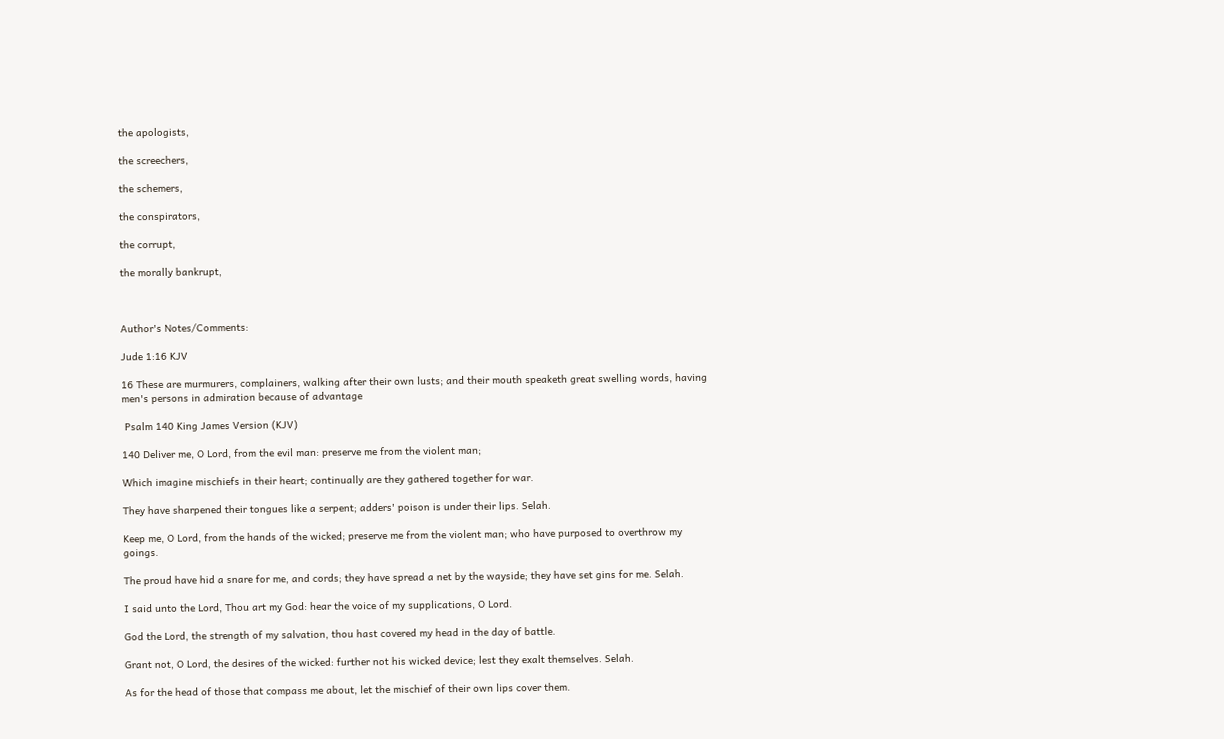the apologists,

the screechers,

the schemers,

the conspirators,

the corrupt,

the morally bankrupt,



Author's Notes/Comments:

Jude 1:16 KJV

16 These are murmurers, complainers, walking after their own lusts; and their mouth speaketh great swelling words, having men's persons in admiration because of advantage

 Psalm 140 King James Version (KJV)

140 Deliver me, O Lord, from the evil man: preserve me from the violent man;

Which imagine mischiefs in their heart; continually are they gathered together for war.

They have sharpened their tongues like a serpent; adders' poison is under their lips. Selah.

Keep me, O Lord, from the hands of the wicked; preserve me from the violent man; who have purposed to overthrow my goings.

The proud have hid a snare for me, and cords; they have spread a net by the wayside; they have set gins for me. Selah.

I said unto the Lord, Thou art my God: hear the voice of my supplications, O Lord.

God the Lord, the strength of my salvation, thou hast covered my head in the day of battle.

Grant not, O Lord, the desires of the wicked: further not his wicked device; lest they exalt themselves. Selah.

As for the head of those that compass me about, let the mischief of their own lips cover them.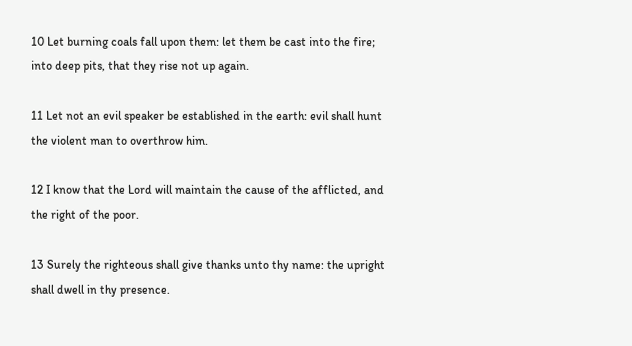10 Let burning coals fall upon them: let them be cast into the fire; into deep pits, that they rise not up again.

11 Let not an evil speaker be established in the earth: evil shall hunt the violent man to overthrow him.

12 I know that the Lord will maintain the cause of the afflicted, and the right of the poor.

13 Surely the righteous shall give thanks unto thy name: the upright shall dwell in thy presence.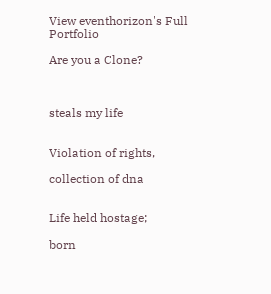View eventhorizon's Full Portfolio

Are you a Clone?



steals my life


Violation of rights,

collection of dna


Life held hostage;

born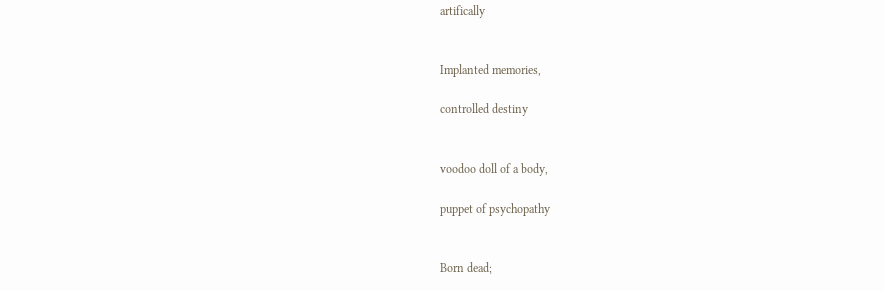artifically


Implanted memories,

controlled destiny


voodoo doll of a body,

puppet of psychopathy


Born dead;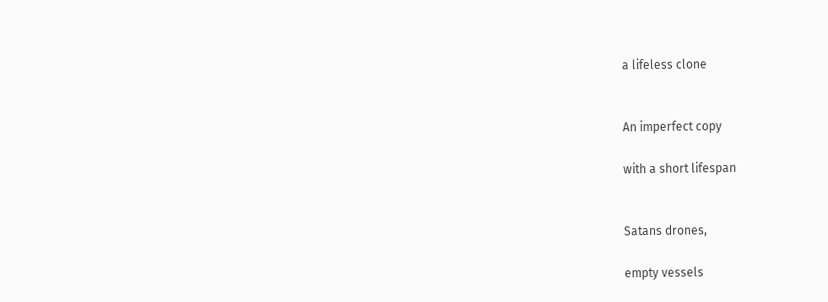a lifeless clone


An imperfect copy

with a short lifespan


Satans drones,

empty vessels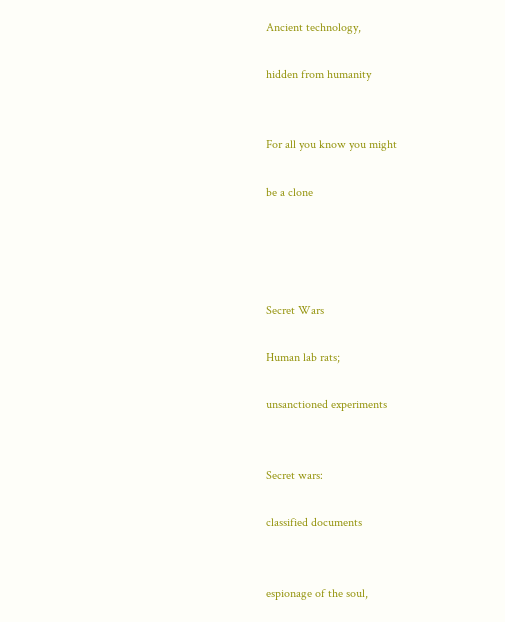Ancient technology,

hidden from humanity


For all you know you might

be a clone




Secret Wars

Human lab rats;

unsanctioned experiments


Secret wars:

classified documents


espionage of the soul,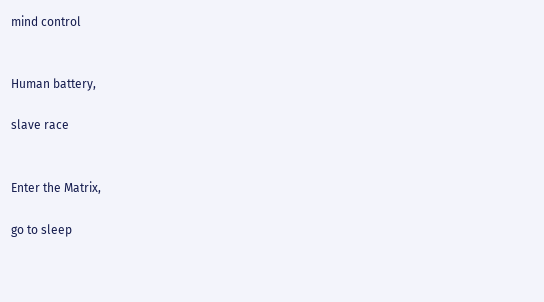mind control


Human battery,

slave race


Enter the Matrix,

go to sleep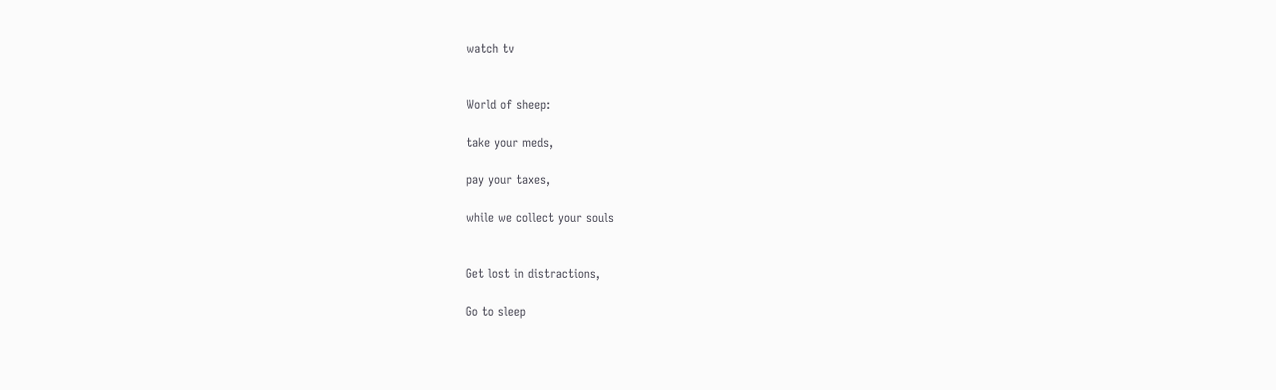watch tv


World of sheep:

take your meds,

pay your taxes,

while we collect your souls


Get lost in distractions,

Go to sleep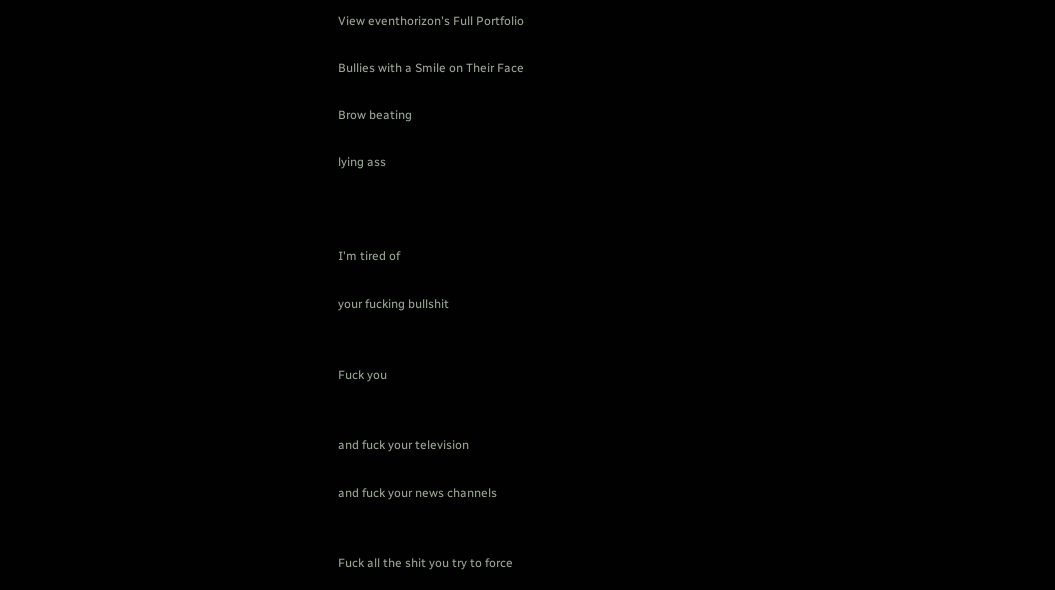View eventhorizon's Full Portfolio

Bullies with a Smile on Their Face

Brow beating

lying ass



I'm tired of

your fucking bullshit


Fuck you


and fuck your television

and fuck your news channels


Fuck all the shit you try to force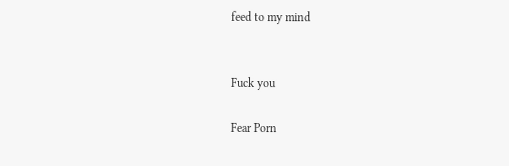feed to my mind


Fuck you

Fear Porn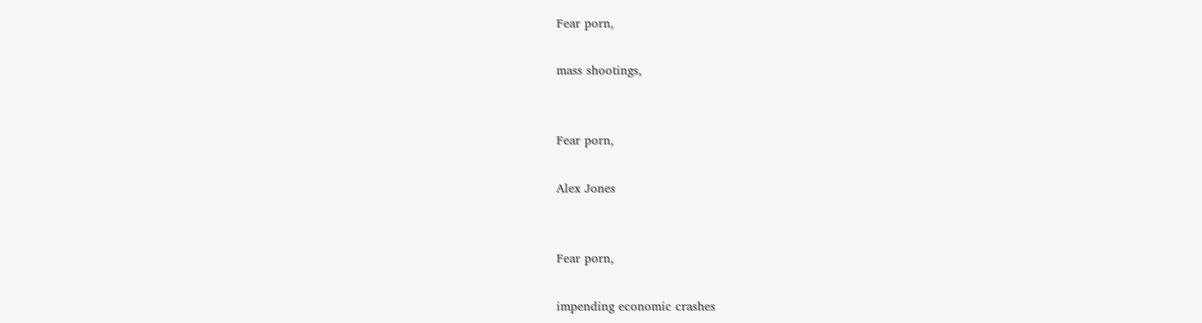Fear porn,

mass shootings,


Fear porn,

Alex Jones


Fear porn,

impending economic crashes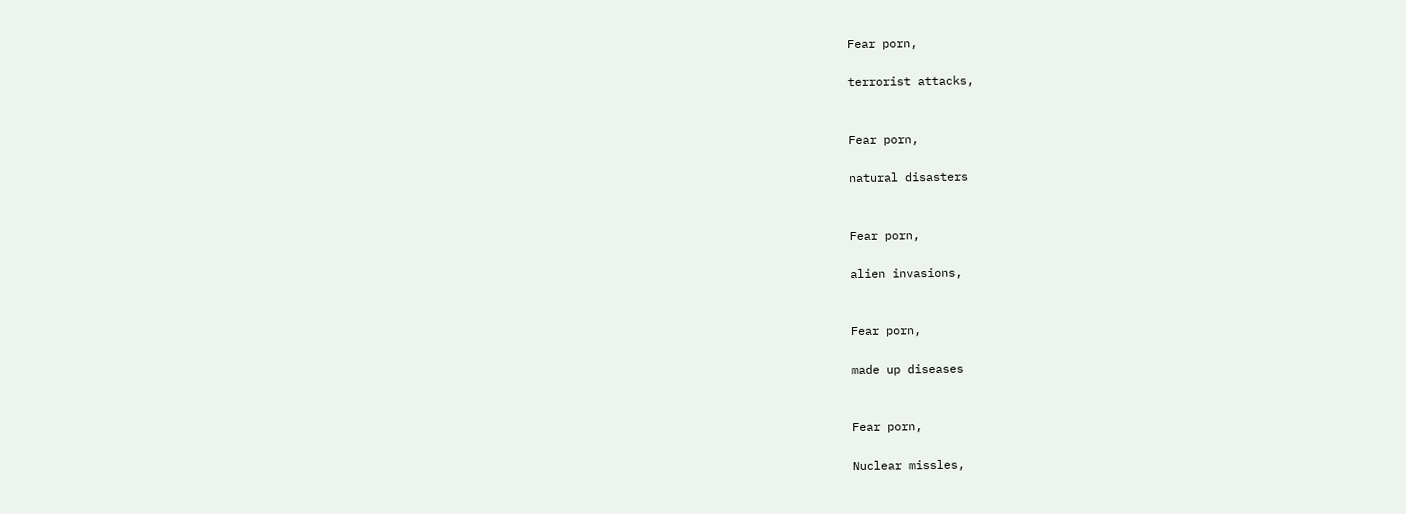Fear porn,

terrorist attacks,


Fear porn,

natural disasters


Fear porn,

alien invasions,


Fear porn,

made up diseases


Fear porn,

Nuclear missles,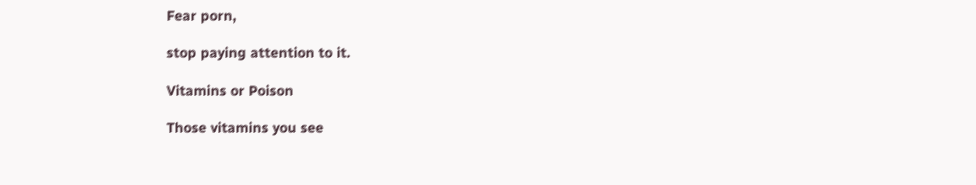Fear porn,

stop paying attention to it.

Vitamins or Poison

Those vitamins you see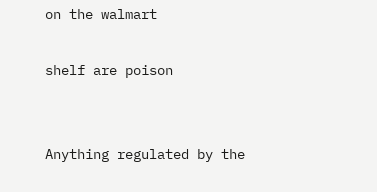on the walmart

shelf are poison


Anything regulated by the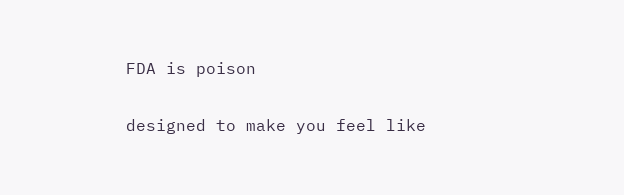FDA is poison

designed to make you feel like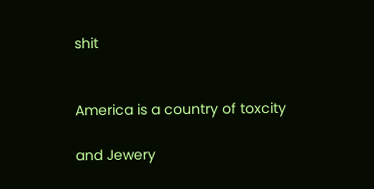shit


America is a country of toxcity

and Jewery